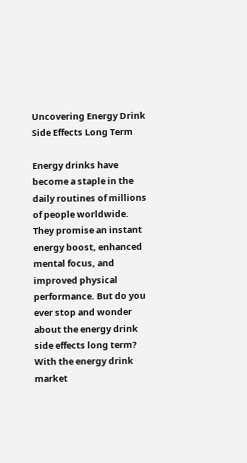Uncovering Energy Drink Side Effects Long Term

Energy drinks have become a staple in the daily routines of millions of people worldwide. They promise an instant energy boost, enhanced mental focus, and improved physical performance. But do you ever stop and wonder about the energy drink side effects long term? With the energy drink market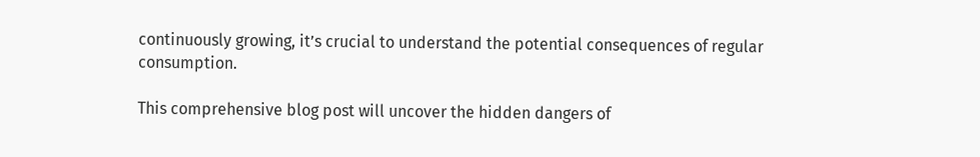continuously growing, it’s crucial to understand the potential consequences of regular consumption.

This comprehensive blog post will uncover the hidden dangers of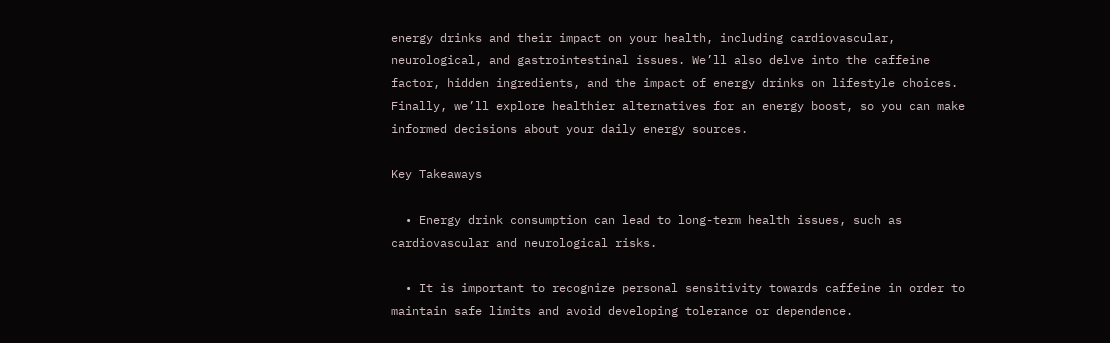energy drinks and their impact on your health, including cardiovascular, neurological, and gastrointestinal issues. We’ll also delve into the caffeine factor, hidden ingredients, and the impact of energy drinks on lifestyle choices. Finally, we’ll explore healthier alternatives for an energy boost, so you can make informed decisions about your daily energy sources.

Key Takeaways

  • Energy drink consumption can lead to long-term health issues, such as cardiovascular and neurological risks.

  • It is important to recognize personal sensitivity towards caffeine in order to maintain safe limits and avoid developing tolerance or dependence.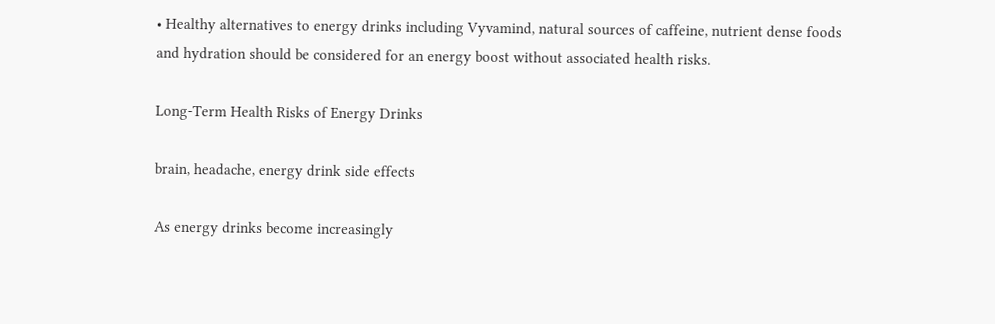• Healthy alternatives to energy drinks including Vyvamind, natural sources of caffeine, nutrient dense foods and hydration should be considered for an energy boost without associated health risks.

Long-Term Health Risks of Energy Drinks

brain, headache, energy drink side effects

As energy drinks become increasingly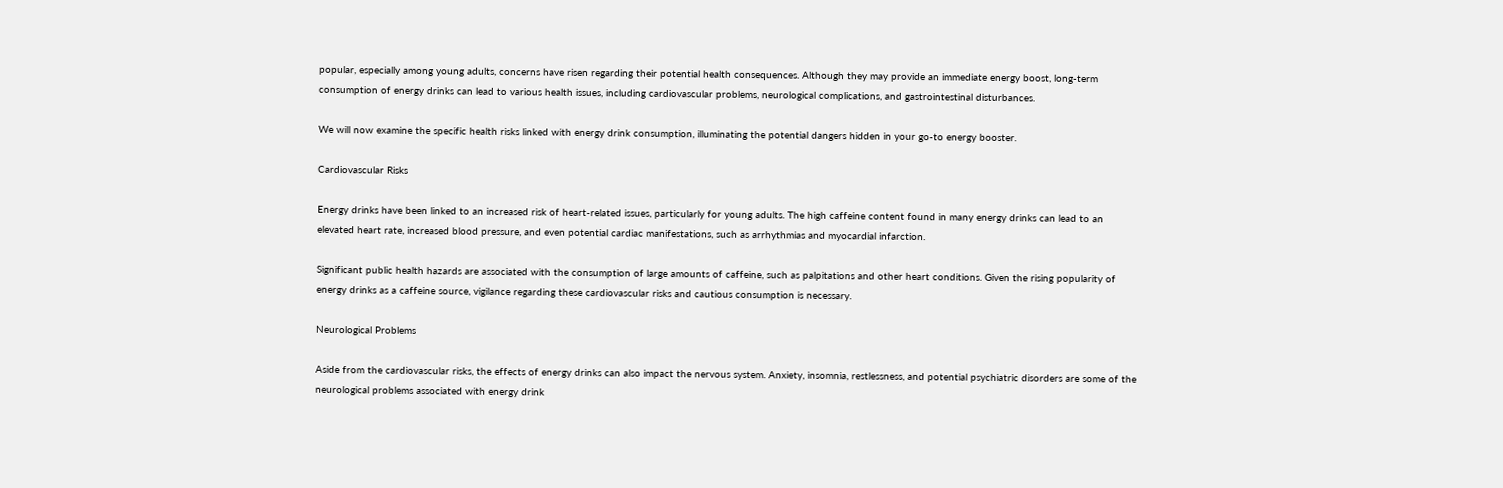popular, especially among young adults, concerns have risen regarding their potential health consequences. Although they may provide an immediate energy boost, long-term consumption of energy drinks can lead to various health issues, including cardiovascular problems, neurological complications, and gastrointestinal disturbances.

We will now examine the specific health risks linked with energy drink consumption, illuminating the potential dangers hidden in your go-to energy booster.

Cardiovascular Risks

Energy drinks have been linked to an increased risk of heart-related issues, particularly for young adults. The high caffeine content found in many energy drinks can lead to an elevated heart rate, increased blood pressure, and even potential cardiac manifestations, such as arrhythmias and myocardial infarction.

Significant public health hazards are associated with the consumption of large amounts of caffeine, such as palpitations and other heart conditions. Given the rising popularity of energy drinks as a caffeine source, vigilance regarding these cardiovascular risks and cautious consumption is necessary.

Neurological Problems

Aside from the cardiovascular risks, the effects of energy drinks can also impact the nervous system. Anxiety, insomnia, restlessness, and potential psychiatric disorders are some of the neurological problems associated with energy drink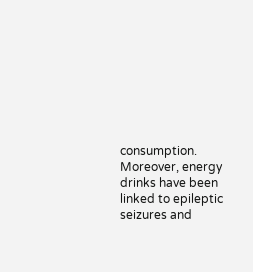consumption. Moreover, energy drinks have been linked to epileptic seizures and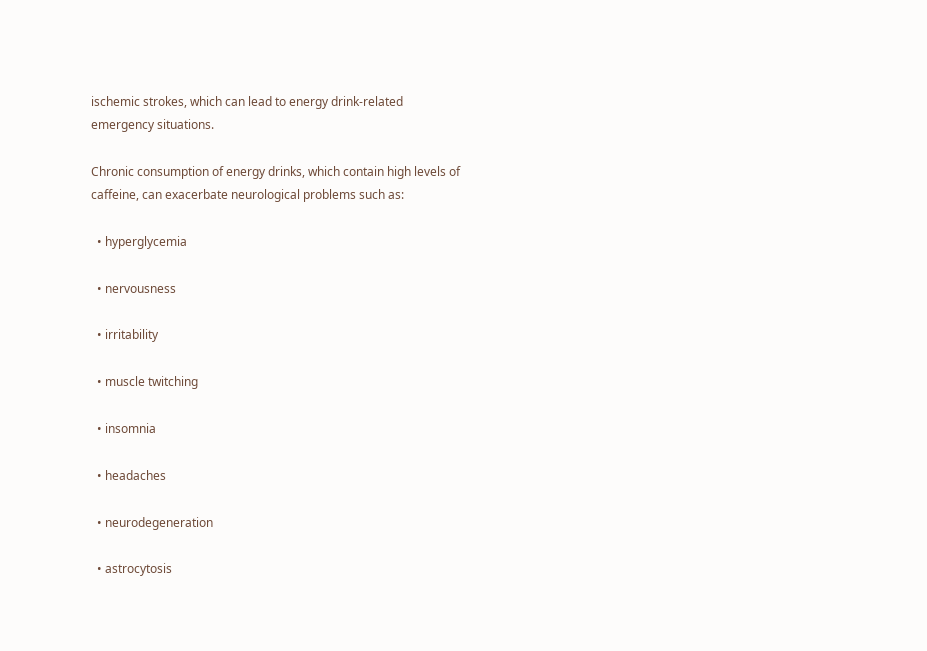ischemic strokes, which can lead to energy drink-related emergency situations.

Chronic consumption of energy drinks, which contain high levels of caffeine, can exacerbate neurological problems such as:

  • hyperglycemia

  • nervousness

  • irritability

  • muscle twitching

  • insomnia

  • headaches

  • neurodegeneration

  • astrocytosis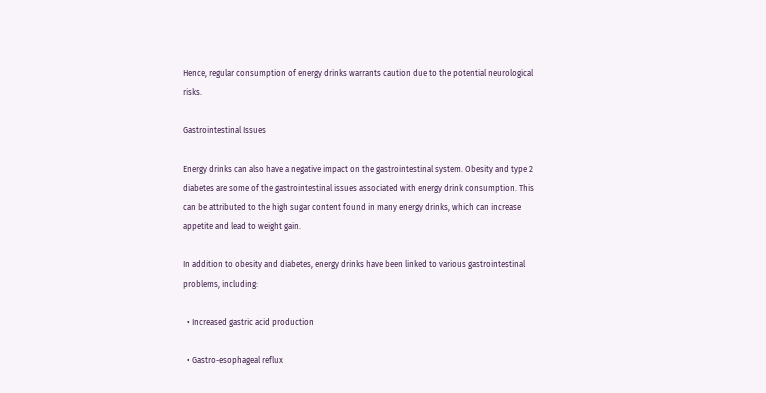Hence, regular consumption of energy drinks warrants caution due to the potential neurological risks.

Gastrointestinal Issues

Energy drinks can also have a negative impact on the gastrointestinal system. Obesity and type 2 diabetes are some of the gastrointestinal issues associated with energy drink consumption. This can be attributed to the high sugar content found in many energy drinks, which can increase appetite and lead to weight gain.

In addition to obesity and diabetes, energy drinks have been linked to various gastrointestinal problems, including:

  • Increased gastric acid production

  • Gastro-esophageal reflux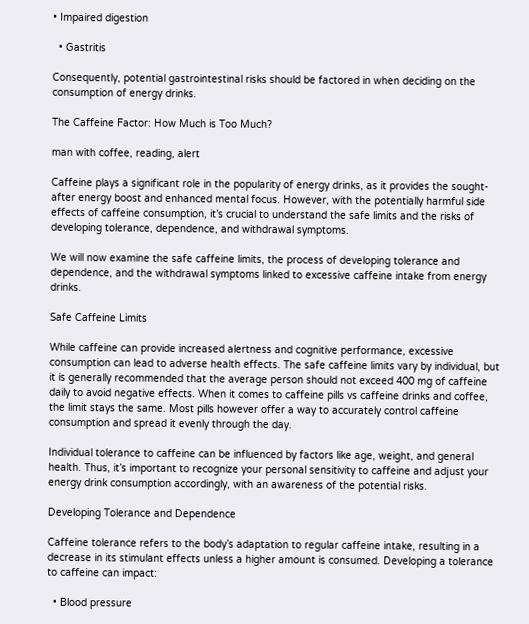• Impaired digestion

  • Gastritis

Consequently, potential gastrointestinal risks should be factored in when deciding on the consumption of energy drinks.

The Caffeine Factor: How Much is Too Much?

man with coffee, reading, alert

Caffeine plays a significant role in the popularity of energy drinks, as it provides the sought-after energy boost and enhanced mental focus. However, with the potentially harmful side effects of caffeine consumption, it’s crucial to understand the safe limits and the risks of developing tolerance, dependence, and withdrawal symptoms.

We will now examine the safe caffeine limits, the process of developing tolerance and dependence, and the withdrawal symptoms linked to excessive caffeine intake from energy drinks.

Safe Caffeine Limits

While caffeine can provide increased alertness and cognitive performance, excessive consumption can lead to adverse health effects. The safe caffeine limits vary by individual, but it is generally recommended that the average person should not exceed 400 mg of caffeine daily to avoid negative effects. When it comes to caffeine pills vs caffeine drinks and coffee, the limit stays the same. Most pills however offer a way to accurately control caffeine consumption and spread it evenly through the day.

Individual tolerance to caffeine can be influenced by factors like age, weight, and general health. Thus, it’s important to recognize your personal sensitivity to caffeine and adjust your energy drink consumption accordingly, with an awareness of the potential risks.

Developing Tolerance and Dependence

Caffeine tolerance refers to the body’s adaptation to regular caffeine intake, resulting in a decrease in its stimulant effects unless a higher amount is consumed. Developing a tolerance to caffeine can impact:

  • Blood pressure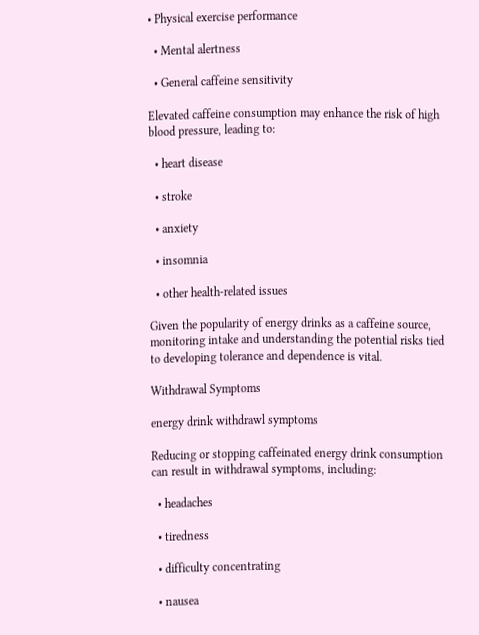• Physical exercise performance

  • Mental alertness

  • General caffeine sensitivity

Elevated caffeine consumption may enhance the risk of high blood pressure, leading to:

  • heart disease

  • stroke

  • anxiety

  • insomnia

  • other health-related issues

Given the popularity of energy drinks as a caffeine source, monitoring intake and understanding the potential risks tied to developing tolerance and dependence is vital.

Withdrawal Symptoms

energy drink withdrawl symptoms

Reducing or stopping caffeinated energy drink consumption can result in withdrawal symptoms, including:

  • headaches

  • tiredness

  • difficulty concentrating

  • nausea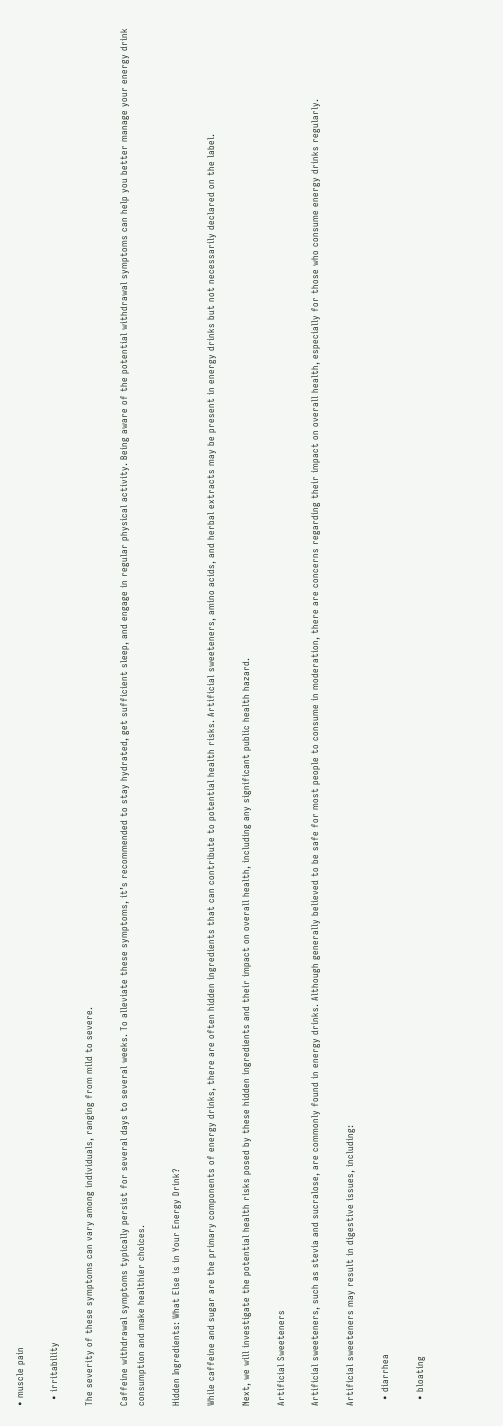• muscle pain

  • irritability

The severity of these symptoms can vary among individuals, ranging from mild to severe.

Caffeine withdrawal symptoms typically persist for several days to several weeks. To alleviate these symptoms, it’s recommended to stay hydrated, get sufficient sleep, and engage in regular physical activity. Being aware of the potential withdrawal symptoms can help you better manage your energy drink consumption and make healthier choices.

Hidden Ingredients: What Else is in Your Energy Drink?

While caffeine and sugar are the primary components of energy drinks, there are often hidden ingredients that can contribute to potential health risks. Artificial sweeteners, amino acids, and herbal extracts may be present in energy drinks but not necessarily declared on the label.

Next, we will investigate the potential health risks posed by these hidden ingredients and their impact on overall health, including any significant public health hazard.

Artificial Sweeteners

Artificial sweeteners, such as stevia and sucralose, are commonly found in energy drinks. Although generally believed to be safe for most people to consume in moderation, there are concerns regarding their impact on overall health, especially for those who consume energy drinks regularly.

Artificial sweeteners may result in digestive issues, including:

  • diarrhea

  • bloating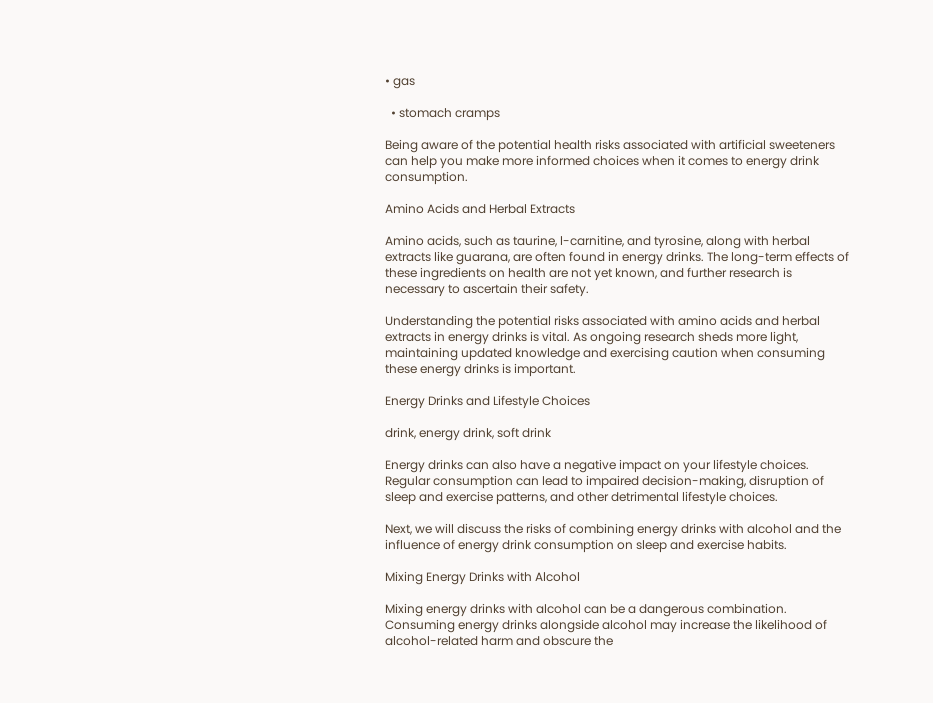• gas

  • stomach cramps

Being aware of the potential health risks associated with artificial sweeteners can help you make more informed choices when it comes to energy drink consumption.

Amino Acids and Herbal Extracts

Amino acids, such as taurine, l-carnitine, and tyrosine, along with herbal extracts like guarana, are often found in energy drinks. The long-term effects of these ingredients on health are not yet known, and further research is necessary to ascertain their safety.

Understanding the potential risks associated with amino acids and herbal extracts in energy drinks is vital. As ongoing research sheds more light, maintaining updated knowledge and exercising caution when consuming these energy drinks is important.

Energy Drinks and Lifestyle Choices

drink, energy drink, soft drink

Energy drinks can also have a negative impact on your lifestyle choices. Regular consumption can lead to impaired decision-making, disruption of sleep and exercise patterns, and other detrimental lifestyle choices.

Next, we will discuss the risks of combining energy drinks with alcohol and the influence of energy drink consumption on sleep and exercise habits.

Mixing Energy Drinks with Alcohol

Mixing energy drinks with alcohol can be a dangerous combination. Consuming energy drinks alongside alcohol may increase the likelihood of alcohol-related harm and obscure the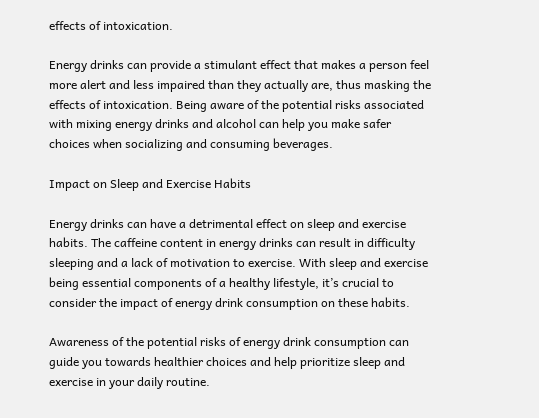effects of intoxication.

Energy drinks can provide a stimulant effect that makes a person feel more alert and less impaired than they actually are, thus masking the effects of intoxication. Being aware of the potential risks associated with mixing energy drinks and alcohol can help you make safer choices when socializing and consuming beverages.

Impact on Sleep and Exercise Habits

Energy drinks can have a detrimental effect on sleep and exercise habits. The caffeine content in energy drinks can result in difficulty sleeping and a lack of motivation to exercise. With sleep and exercise being essential components of a healthy lifestyle, it’s crucial to consider the impact of energy drink consumption on these habits.

Awareness of the potential risks of energy drink consumption can guide you towards healthier choices and help prioritize sleep and exercise in your daily routine.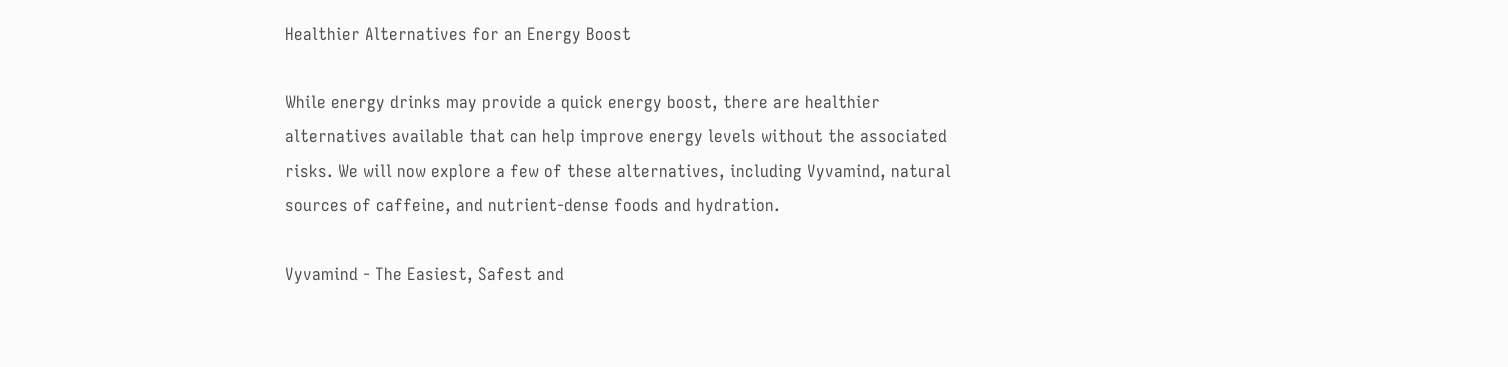Healthier Alternatives for an Energy Boost

While energy drinks may provide a quick energy boost, there are healthier alternatives available that can help improve energy levels without the associated risks. We will now explore a few of these alternatives, including Vyvamind, natural sources of caffeine, and nutrient-dense foods and hydration.

Vyvamind - The Easiest, Safest and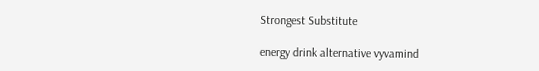Strongest Substitute

energy drink alternative vyvamind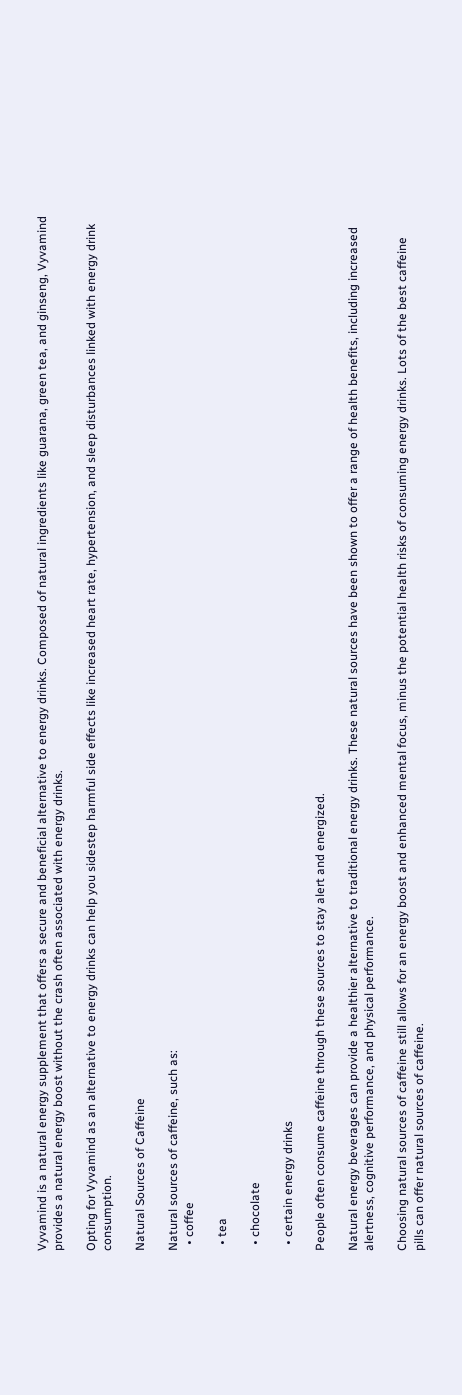Vyvamind is a natural energy supplement that offers a secure and beneficial alternative to energy drinks. Composed of natural ingredients like guarana, green tea, and ginseng, Vyvamind provides a natural energy boost without the crash often associated with energy drinks.

Opting for Vyvamind as an alternative to energy drinks can help you sidestep harmful side effects like increased heart rate, hypertension, and sleep disturbances linked with energy drink consumption.

Natural Sources of Caffeine

Natural sources of caffeine, such as:
  • coffee

  • tea

  • chocolate

  • certain energy drinks

People often consume caffeine through these sources to stay alert and energized.

Natural energy beverages can provide a healthier alternative to traditional energy drinks. These natural sources have been shown to offer a range of health benefits, including increased alertness, cognitive performance, and physical performance.

Choosing natural sources of caffeine still allows for an energy boost and enhanced mental focus, minus the potential health risks of consuming energy drinks. Lots of the best caffeine pills can offer natural sources of caffeine.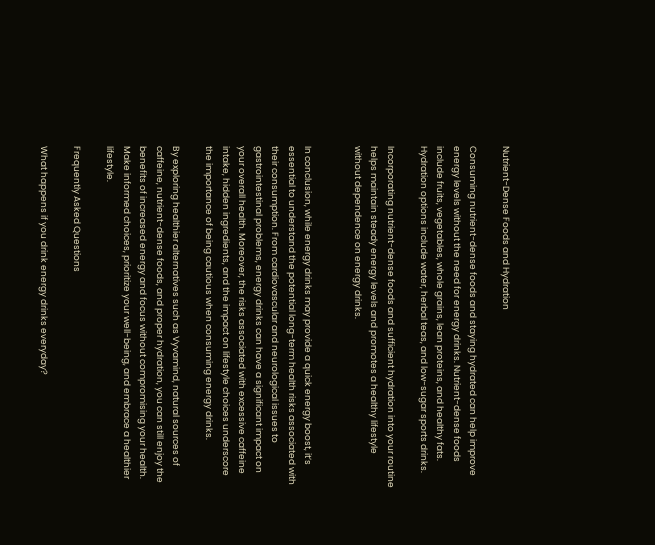Nutrient-Dense Foods and Hydration

Consuming nutrient-dense foods and staying hydrated can help improve energy levels without the need for energy drinks. Nutrient-dense foods include fruits, vegetables, whole grains, lean proteins, and healthy fats. Hydration options include water, herbal teas, and low-sugar sports drinks.

Incorporating nutrient-dense foods and sufficient hydration into your routine helps maintain steady energy levels and promotes a healthy lifestyle without dependence on energy drinks.


In conclusion, while energy drinks may provide a quick energy boost, it’s essential to understand the potential long-term health risks associated with their consumption. From cardiovascular and neurological issues to gastrointestinal problems, energy drinks can have a significant impact on your overall health. Moreover, the risks associated with excessive caffeine intake, hidden ingredients, and the impact on lifestyle choices underscore the importance of being cautious when consuming energy drinks.

By exploring healthier alternatives such as Vyvamind, natural sources of caffeine, nutrient-dense foods, and proper hydration, you can still enjoy the benefits of increased energy and focus without compromising your health. Make informed choices, prioritize your well-being, and embrace a healthier lifestyle.

Frequently Asked Questions

What happens if you drink energy drinks everyday?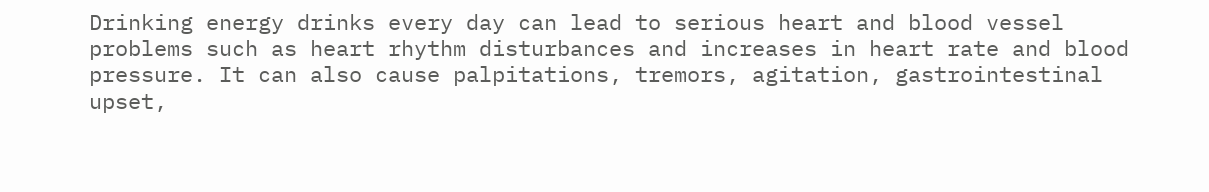Drinking energy drinks every day can lead to serious heart and blood vessel problems such as heart rhythm disturbances and increases in heart rate and blood pressure. It can also cause palpitations, tremors, agitation, gastrointestinal upset,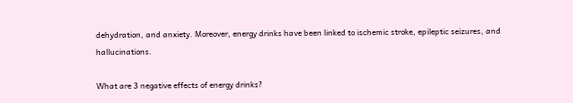dehydration, and anxiety. Moreover, energy drinks have been linked to ischemic stroke, epileptic seizures, and hallucinations.

What are 3 negative effects of energy drinks?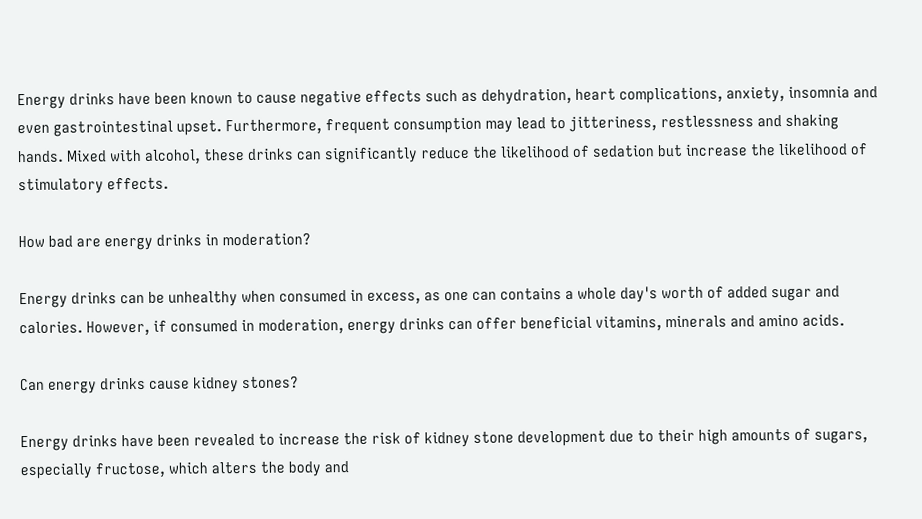Energy drinks have been known to cause negative effects such as dehydration, heart complications, anxiety, insomnia and even gastrointestinal upset. Furthermore, frequent consumption may lead to jitteriness, restlessness and shaking hands. Mixed with alcohol, these drinks can significantly reduce the likelihood of sedation but increase the likelihood of stimulatory effects.

How bad are energy drinks in moderation?

Energy drinks can be unhealthy when consumed in excess, as one can contains a whole day's worth of added sugar and calories. However, if consumed in moderation, energy drinks can offer beneficial vitamins, minerals and amino acids.

Can energy drinks cause kidney stones?

Energy drinks have been revealed to increase the risk of kidney stone development due to their high amounts of sugars, especially fructose, which alters the body and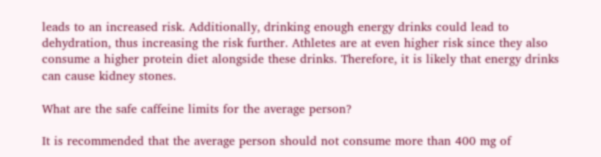leads to an increased risk. Additionally, drinking enough energy drinks could lead to dehydration, thus increasing the risk further. Athletes are at even higher risk since they also consume a higher protein diet alongside these drinks. Therefore, it is likely that energy drinks can cause kidney stones.

What are the safe caffeine limits for the average person?

It is recommended that the average person should not consume more than 400 mg of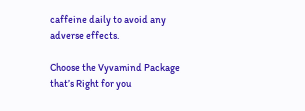caffeine daily to avoid any adverse effects.

Choose the Vyvamind Package that’s Right for you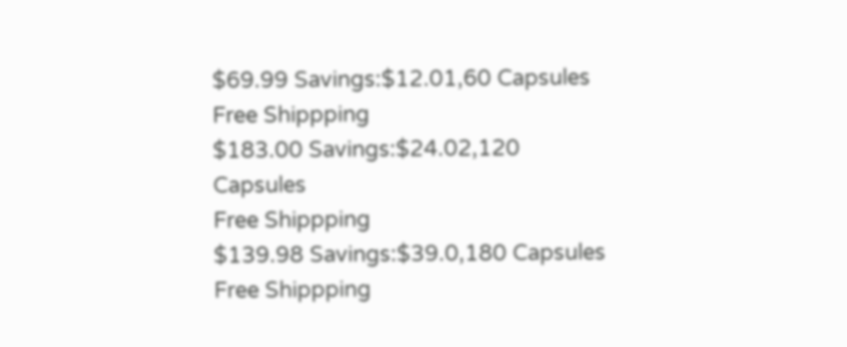$69.99 Savings:$12.01,60 Capsules
Free Shippping
$183.00 Savings:$24.02,120 Capsules
Free Shippping
$139.98 Savings:$39.0,180 Capsules
Free Shippping